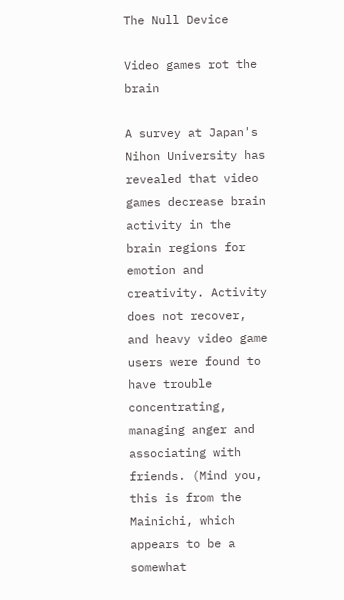The Null Device

Video games rot the brain

A survey at Japan's Nihon University has revealed that video games decrease brain activity in the brain regions for emotion and creativity. Activity does not recover, and heavy video game users were found to have trouble concentrating, managing anger and associating with friends. (Mind you, this is from the Mainichi, which appears to be a somewhat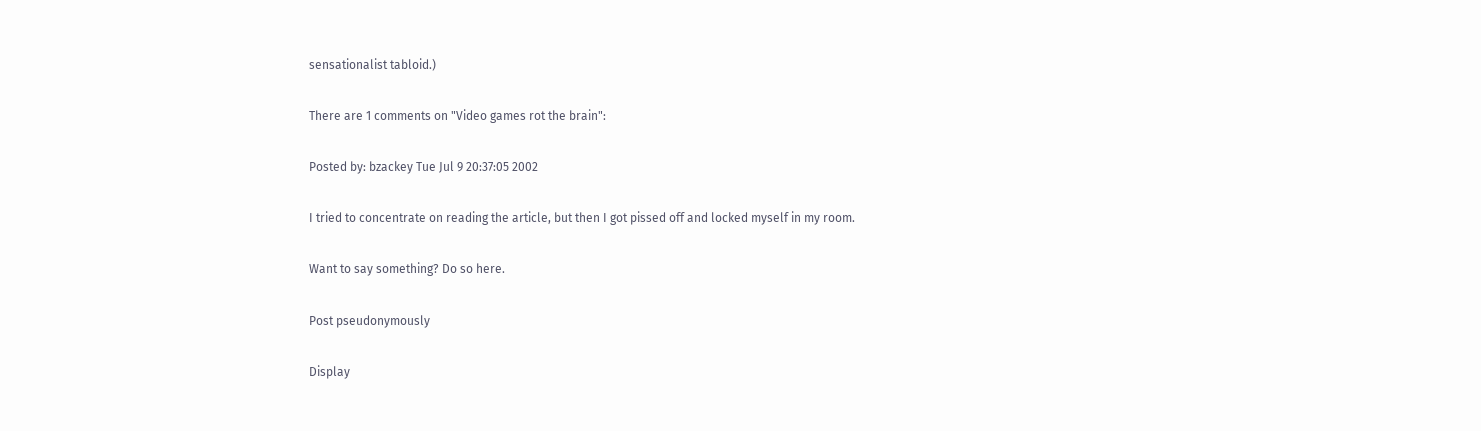sensationalist tabloid.)

There are 1 comments on "Video games rot the brain":

Posted by: bzackey Tue Jul 9 20:37:05 2002

I tried to concentrate on reading the article, but then I got pissed off and locked myself in my room.

Want to say something? Do so here.

Post pseudonymously

Display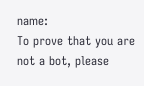name:
To prove that you are not a bot, please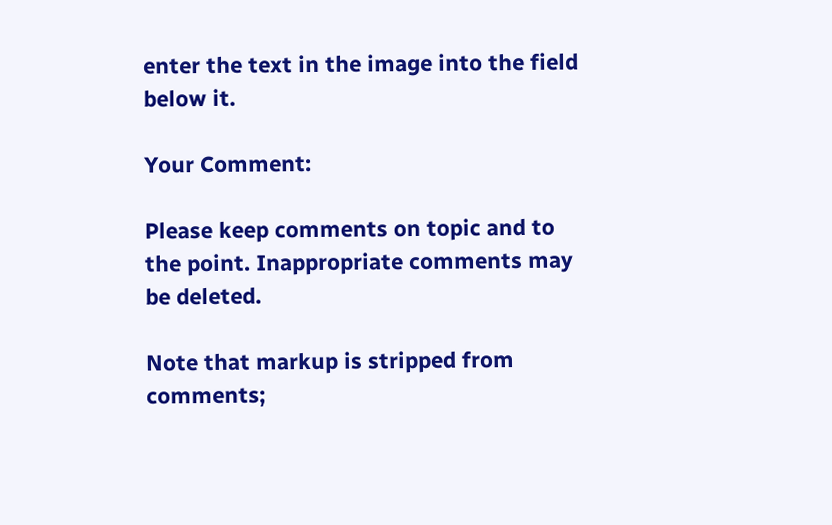enter the text in the image into the field below it.

Your Comment:

Please keep comments on topic and to the point. Inappropriate comments may be deleted.

Note that markup is stripped from comments;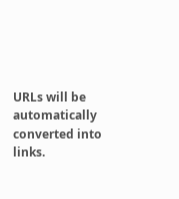URLs will be automatically converted into links.